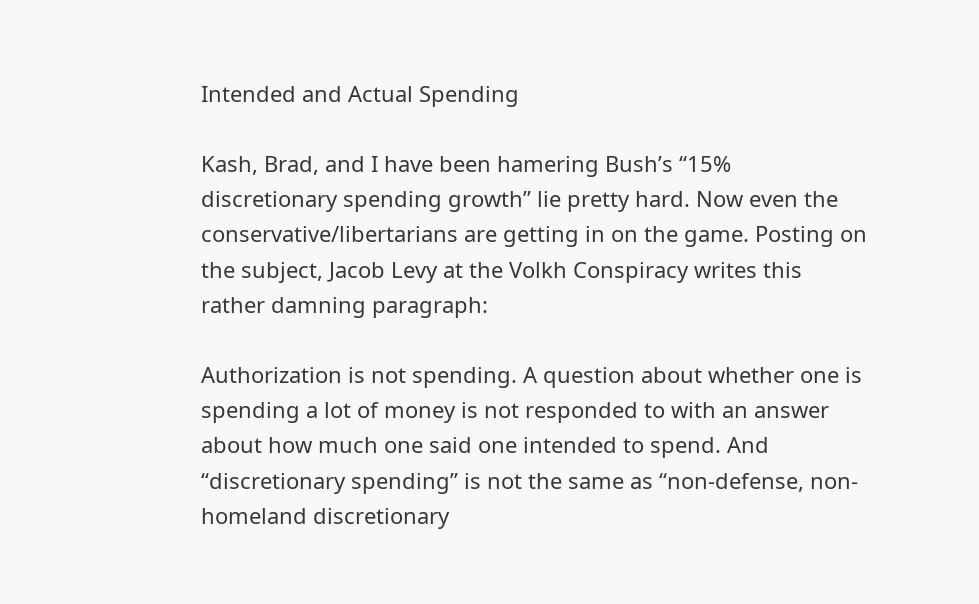Intended and Actual Spending

Kash, Brad, and I have been hamering Bush’s “15% discretionary spending growth” lie pretty hard. Now even the conservative/libertarians are getting in on the game. Posting on the subject, Jacob Levy at the Volkh Conspiracy writes this rather damning paragraph:

Authorization is not spending. A question about whether one is spending a lot of money is not responded to with an answer about how much one said one intended to spend. And “discretionary spending” is not the same as “non-defense, non-homeland discretionary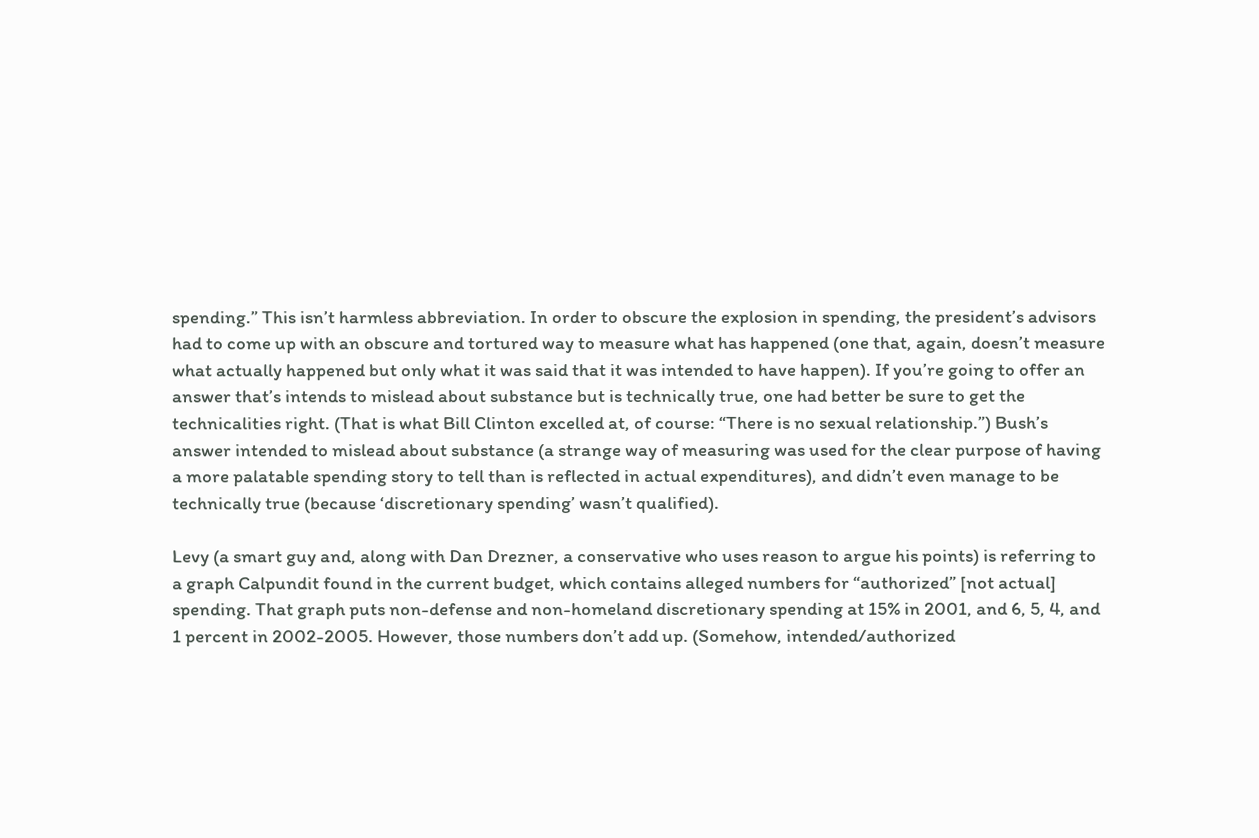spending.” This isn’t harmless abbreviation. In order to obscure the explosion in spending, the president’s advisors had to come up with an obscure and tortured way to measure what has happened (one that, again, doesn’t measure what actually happened but only what it was said that it was intended to have happen). If you’re going to offer an answer that’s intends to mislead about substance but is technically true, one had better be sure to get the technicalities right. (That is what Bill Clinton excelled at, of course: “There is no sexual relationship.”) Bush’s answer intended to mislead about substance (a strange way of measuring was used for the clear purpose of having a more palatable spending story to tell than is reflected in actual expenditures), and didn’t even manage to be technically true (because ‘discretionary spending’ wasn’t qualified).

Levy (a smart guy and, along with Dan Drezner, a conservative who uses reason to argue his points) is referring to a graph Calpundit found in the current budget, which contains alleged numbers for “authorized” [not actual] spending. That graph puts non-defense and non-homeland discretionary spending at 15% in 2001, and 6, 5, 4, and 1 percent in 2002-2005. However, those numbers don’t add up. (Somehow, intended/authorized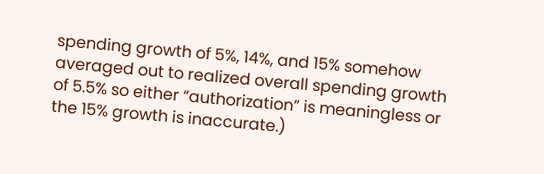spending growth of 5%, 14%, and 15% somehow averaged out to realized overall spending growth of 5.5% so either “authorization” is meaningless or the 15% growth is inaccurate.)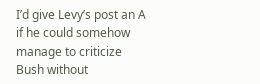I’d give Levy’s post an A if he could somehow manage to criticize Bush without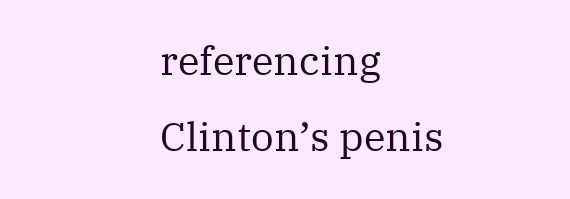referencing Clinton’s penis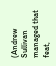(Andrew Sullivan managed that feat,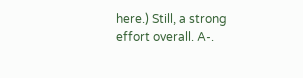here.) Still, a strong effort overall. A-.